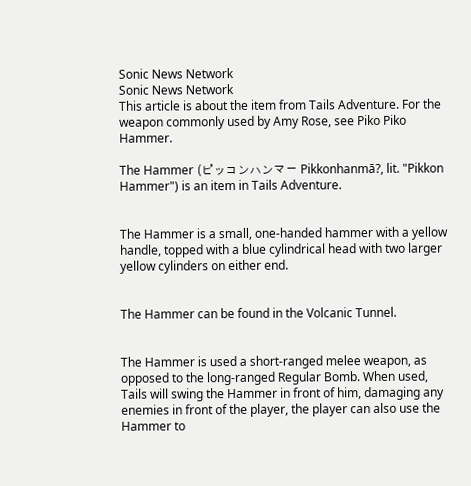Sonic News Network
Sonic News Network
This article is about the item from Tails Adventure. For the weapon commonly used by Amy Rose, see Piko Piko Hammer.

The Hammer (ピッコンハンマー Pikkonhanmā?, lit. "Pikkon Hammer") is an item in Tails Adventure.


The Hammer is a small, one-handed hammer with a yellow handle, topped with a blue cylindrical head with two larger yellow cylinders on either end.


The Hammer can be found in the Volcanic Tunnel.


The Hammer is used a short-ranged melee weapon, as opposed to the long-ranged Regular Bomb. When used, Tails will swing the Hammer in front of him, damaging any enemies in front of the player, the player can also use the Hammer to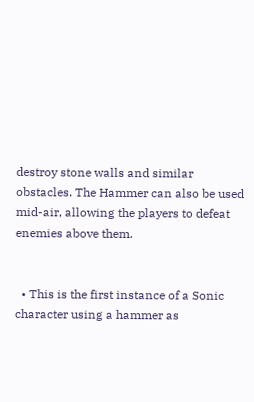destroy stone walls and similar obstacles. The Hammer can also be used mid-air, allowing the players to defeat enemies above them.


  • This is the first instance of a Sonic character using a hammer as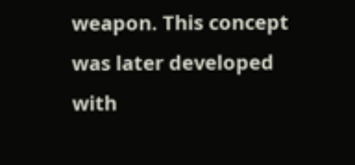weapon. This concept was later developed with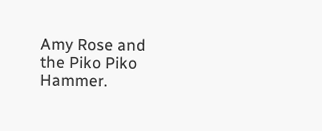Amy Rose and the Piko Piko Hammer.